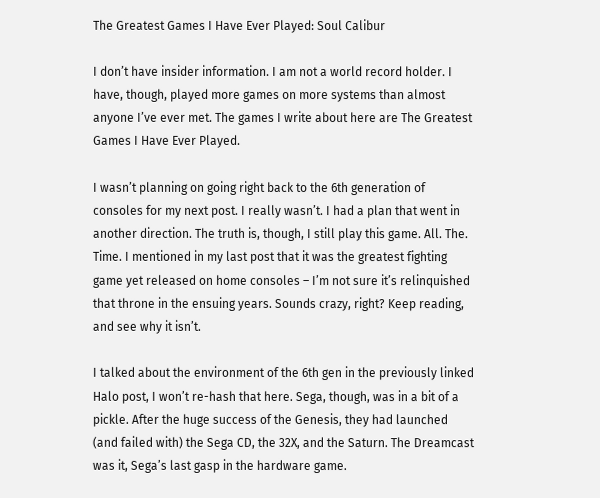The Greatest Games I Have Ever Played: Soul Calibur

I don’t have insider information. I am not a world record holder. I have, though, played more games on more systems than almost anyone I’ve ever met. The games I write about here are The Greatest Games I Have Ever Played.

I wasn’t planning on going right back to the 6th generation of consoles for my next post. I really wasn’t. I had a plan that went in another direction. The truth is, though, I still play this game. All. The. Time. I mentioned in my last post that it was the greatest fighting game yet released on home consoles – I’m not sure it’s relinquished that throne in the ensuing years. Sounds crazy, right? Keep reading, and see why it isn’t.

I talked about the environment of the 6th gen in the previously linked Halo post, I won’t re-hash that here. Sega, though, was in a bit of a pickle. After the huge success of the Genesis, they had launched (and failed with) the Sega CD, the 32X, and the Saturn. The Dreamcast was it, Sega’s last gasp in the hardware game.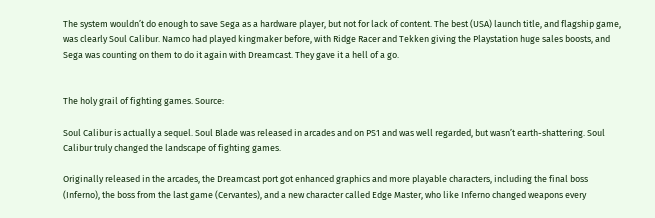The system wouldn’t do enough to save Sega as a hardware player, but not for lack of content. The best (USA) launch title, and flagship game, was clearly Soul Calibur. Namco had played kingmaker before, with Ridge Racer and Tekken giving the Playstation huge sales boosts, and Sega was counting on them to do it again with Dreamcast. They gave it a hell of a go.


The holy grail of fighting games. Source:

Soul Calibur is actually a sequel. Soul Blade was released in arcades and on PS1 and was well regarded, but wasn’t earth-shattering. Soul Calibur truly changed the landscape of fighting games.

Originally released in the arcades, the Dreamcast port got enhanced graphics and more playable characters, including the final boss (Inferno), the boss from the last game (Cervantes), and a new character called Edge Master, who like Inferno changed weapons every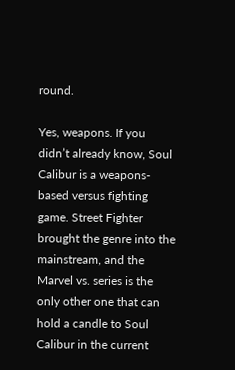round.

Yes, weapons. If you didn’t already know, Soul Calibur is a weapons-based versus fighting game. Street Fighter brought the genre into the mainstream, and the Marvel vs. series is the only other one that can hold a candle to Soul Calibur in the current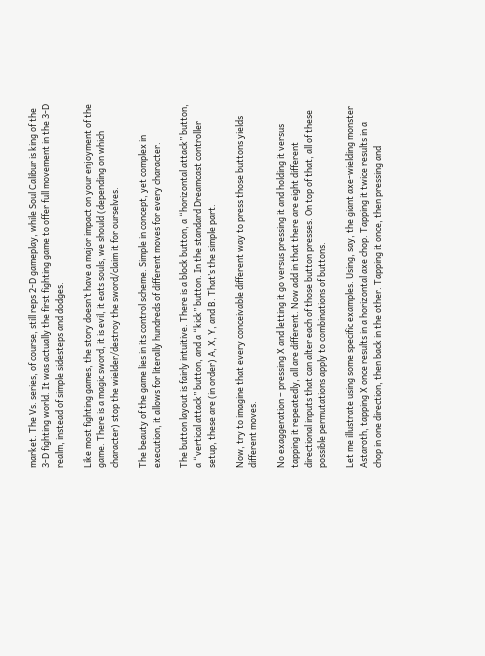market. The Vs. series, of course, still reps 2-D gameplay, while Soul Calibur is king of the 3-D fighting world. It was actually the first fighting game to offer full movement in the 3-D realm, instead of simple sidesteps and dodges.

Like most fighting games, the story doesn’t have a major impact on your enjoyment of the game. There is a magic sword, it is evil, it eats souls, we should (depending on which character) stop the wielder/destroy the sword/claim it for ourselves.

The beauty of the game lies in its control scheme. Simple in concept, yet complex in execution, it allows for literally hundreds of different moves for every character.

The button layout is fairly intuitive. There is a block button, a “horizontal attack” button, a “vertical attack” button, and a “kick” button. In the standard Dreamcast controller setup, these are (in order) A, X, Y, and B. That’s the simple part.

Now, try to imagine that every conceivable different way to press those buttons yields different moves.

No exaggeration – pressing X and letting it go versus pressing it and holding it versus tapping it repeatedly, all are different. Now add in that there are eight different directional inputs that can alter each of those button presses. On top of that, all of these possible permutations apply to combinations of buttons.

Let me illustrate using some specific examples. Using, say, the giant axe-wielding monster Astaroth, tapping X once results in a horizontal axe chop. Tapping it twice results in a chop in one direction, then back in the other. Tapping it once, then pressing and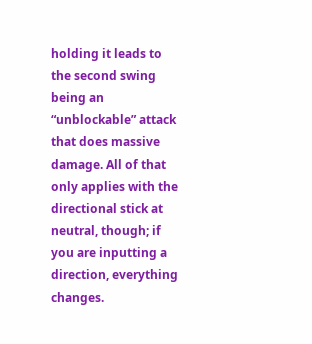holding it leads to the second swing being an “unblockable” attack that does massive damage. All of that only applies with the directional stick at neutral, though; if you are inputting a direction, everything changes.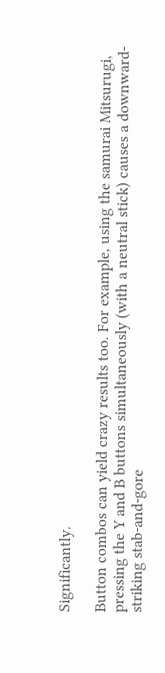Significantly.

Button combos can yield crazy results too. For example, using the samurai Mitsurugi, pressing the Y and B buttons simultaneously (with a neutral stick) causes a downward-striking stab-and-gore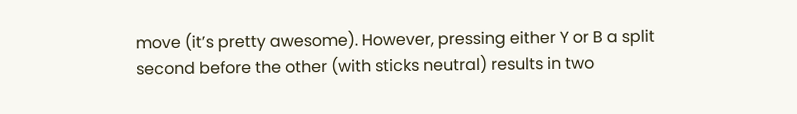move (it’s pretty awesome). However, pressing either Y or B a split second before the other (with sticks neutral) results in two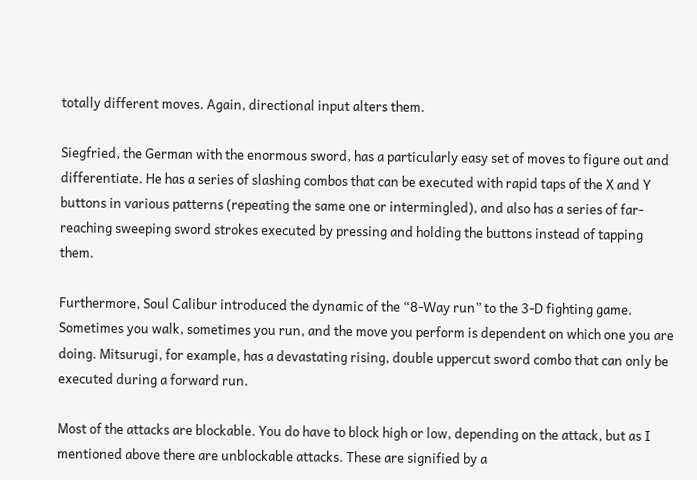totally different moves. Again, directional input alters them.

Siegfried, the German with the enormous sword, has a particularly easy set of moves to figure out and differentiate. He has a series of slashing combos that can be executed with rapid taps of the X and Y buttons in various patterns (repeating the same one or intermingled), and also has a series of far-reaching sweeping sword strokes executed by pressing and holding the buttons instead of tapping them.

Furthermore, Soul Calibur introduced the dynamic of the “8-Way run” to the 3-D fighting game. Sometimes you walk, sometimes you run, and the move you perform is dependent on which one you are doing. Mitsurugi, for example, has a devastating rising, double uppercut sword combo that can only be executed during a forward run.

Most of the attacks are blockable. You do have to block high or low, depending on the attack, but as I mentioned above there are unblockable attacks. These are signified by a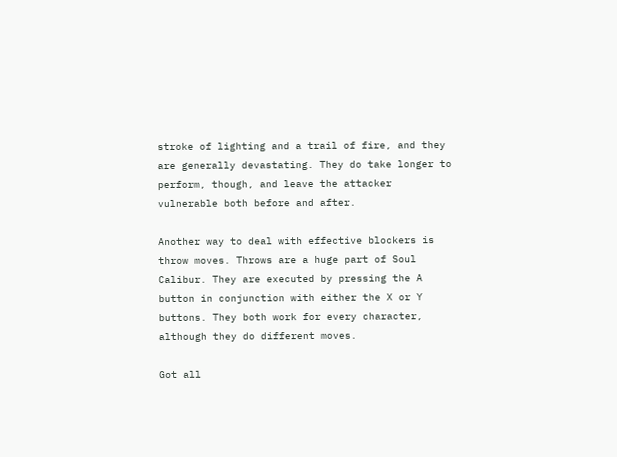stroke of lighting and a trail of fire, and they are generally devastating. They do take longer to perform, though, and leave the attacker vulnerable both before and after.

Another way to deal with effective blockers is throw moves. Throws are a huge part of Soul Calibur. They are executed by pressing the A button in conjunction with either the X or Y buttons. They both work for every character, although they do different moves.

Got all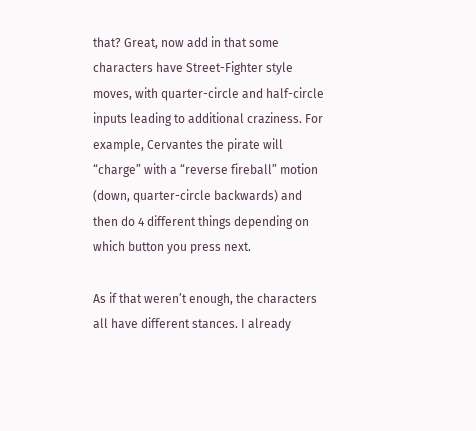that? Great, now add in that some characters have Street-Fighter style moves, with quarter-circle and half-circle inputs leading to additional craziness. For example, Cervantes the pirate will “charge” with a “reverse fireball” motion (down, quarter-circle backwards) and then do 4 different things depending on which button you press next.

As if that weren’t enough, the characters all have different stances. I already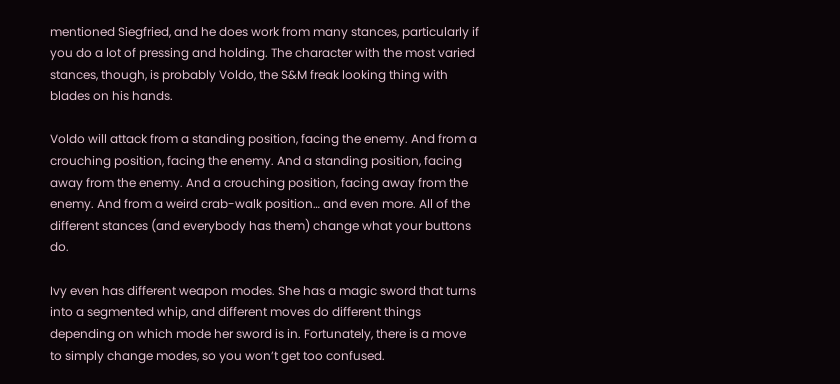mentioned Siegfried, and he does work from many stances, particularly if you do a lot of pressing and holding. The character with the most varied stances, though, is probably Voldo, the S&M freak looking thing with blades on his hands.

Voldo will attack from a standing position, facing the enemy. And from a crouching position, facing the enemy. And a standing position, facing away from the enemy. And a crouching position, facing away from the enemy. And from a weird crab-walk position… and even more. All of the different stances (and everybody has them) change what your buttons do.

Ivy even has different weapon modes. She has a magic sword that turns into a segmented whip, and different moves do different things depending on which mode her sword is in. Fortunately, there is a move to simply change modes, so you won’t get too confused.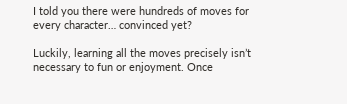I told you there were hundreds of moves for every character… convinced yet?

Luckily, learning all the moves precisely isn’t necessary to fun or enjoyment. Once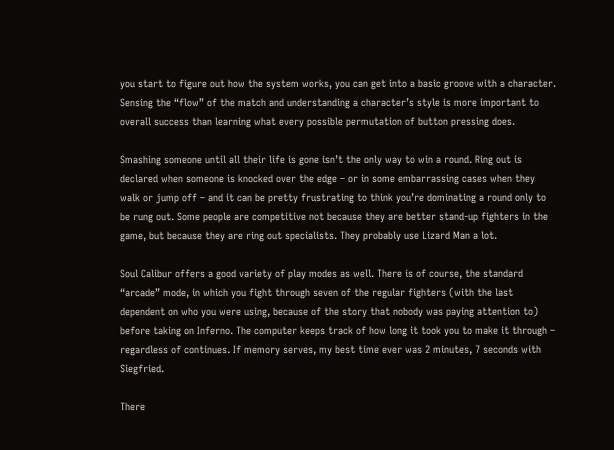you start to figure out how the system works, you can get into a basic groove with a character. Sensing the “flow” of the match and understanding a character’s style is more important to overall success than learning what every possible permutation of button pressing does.

Smashing someone until all their life is gone isn’t the only way to win a round. Ring out is declared when someone is knocked over the edge – or in some embarrassing cases when they walk or jump off – and it can be pretty frustrating to think you’re dominating a round only to be rung out. Some people are competitive not because they are better stand-up fighters in the game, but because they are ring out specialists. They probably use Lizard Man a lot.

Soul Calibur offers a good variety of play modes as well. There is of course, the standard “arcade” mode, in which you fight through seven of the regular fighters (with the last dependent on who you were using, because of the story that nobody was paying attention to) before taking on Inferno. The computer keeps track of how long it took you to make it through – regardless of continues. If memory serves, my best time ever was 2 minutes, 7 seconds with Siegfried.

There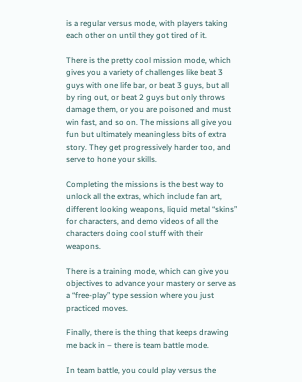is a regular versus mode, with players taking each other on until they got tired of it.

There is the pretty cool mission mode, which gives you a variety of challenges like beat 3 guys with one life bar, or beat 3 guys, but all by ring out, or beat 2 guys but only throws damage them, or you are poisoned and must win fast, and so on. The missions all give you fun but ultimately meaningless bits of extra story. They get progressively harder too, and serve to hone your skills.

Completing the missions is the best way to unlock all the extras, which include fan art, different looking weapons, liquid metal “skins” for characters, and demo videos of all the characters doing cool stuff with their weapons.

There is a training mode, which can give you objectives to advance your mastery or serve as a “free-play” type session where you just practiced moves.

Finally, there is the thing that keeps drawing me back in – there is team battle mode.

In team battle, you could play versus the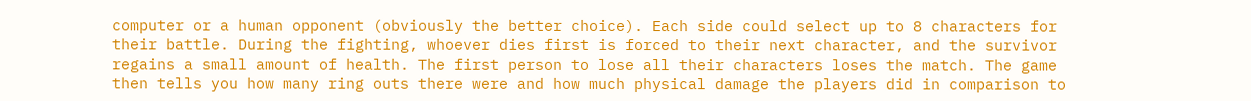computer or a human opponent (obviously the better choice). Each side could select up to 8 characters for their battle. During the fighting, whoever dies first is forced to their next character, and the survivor regains a small amount of health. The first person to lose all their characters loses the match. The game then tells you how many ring outs there were and how much physical damage the players did in comparison to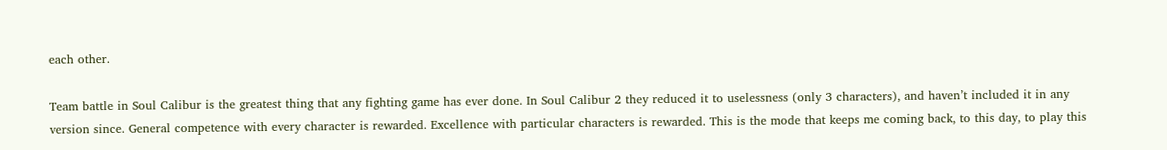each other.

Team battle in Soul Calibur is the greatest thing that any fighting game has ever done. In Soul Calibur 2 they reduced it to uselessness (only 3 characters), and haven’t included it in any version since. General competence with every character is rewarded. Excellence with particular characters is rewarded. This is the mode that keeps me coming back, to this day, to play this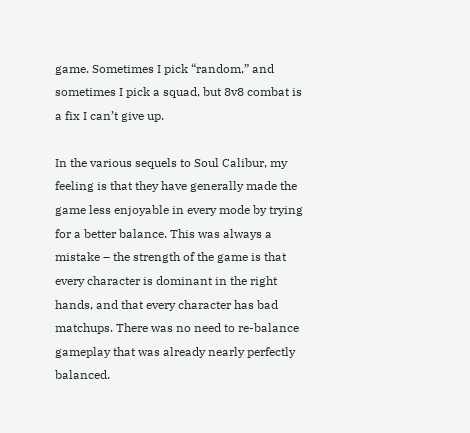game. Sometimes I pick “random,” and sometimes I pick a squad, but 8v8 combat is a fix I can’t give up.

In the various sequels to Soul Calibur, my feeling is that they have generally made the game less enjoyable in every mode by trying for a better balance. This was always a mistake – the strength of the game is that every character is dominant in the right hands, and that every character has bad matchups. There was no need to re-balance gameplay that was already nearly perfectly balanced.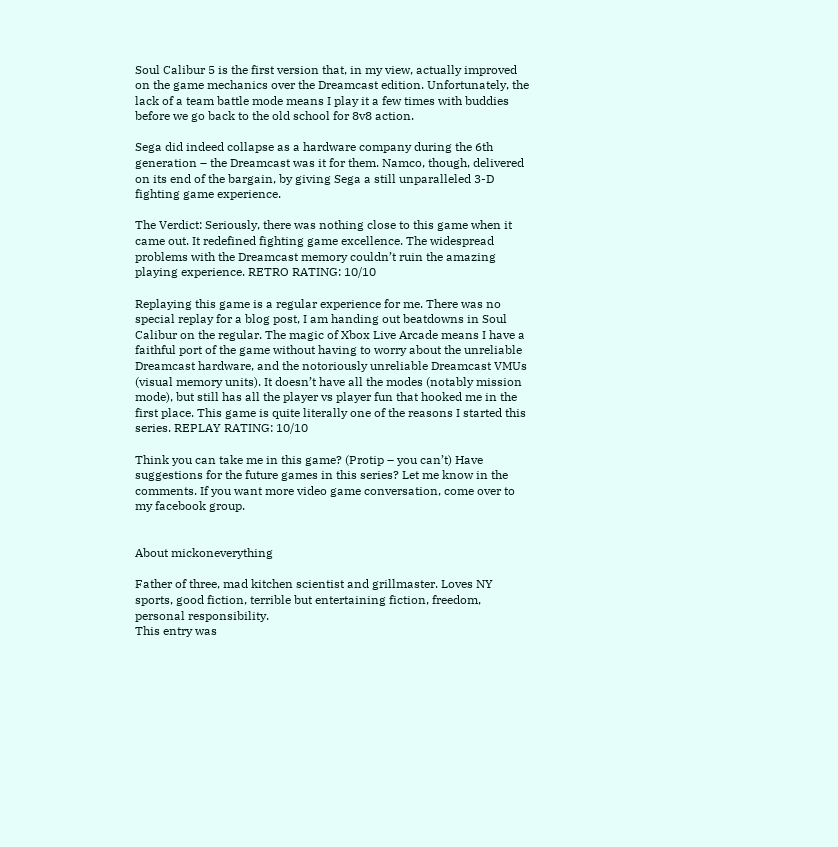Soul Calibur 5 is the first version that, in my view, actually improved on the game mechanics over the Dreamcast edition. Unfortunately, the lack of a team battle mode means I play it a few times with buddies before we go back to the old school for 8v8 action.

Sega did indeed collapse as a hardware company during the 6th generation – the Dreamcast was it for them. Namco, though, delivered on its end of the bargain, by giving Sega a still unparalleled 3-D fighting game experience.

The Verdict: Seriously, there was nothing close to this game when it came out. It redefined fighting game excellence. The widespread problems with the Dreamcast memory couldn’t ruin the amazing playing experience. RETRO RATING: 10/10

Replaying this game is a regular experience for me. There was no special replay for a blog post, I am handing out beatdowns in Soul Calibur on the regular. The magic of Xbox Live Arcade means I have a faithful port of the game without having to worry about the unreliable Dreamcast hardware, and the notoriously unreliable Dreamcast VMUs (visual memory units). It doesn’t have all the modes (notably mission mode), but still has all the player vs player fun that hooked me in the first place. This game is quite literally one of the reasons I started this series. REPLAY RATING: 10/10

Think you can take me in this game? (Protip – you can’t) Have suggestions for the future games in this series? Let me know in the comments. If you want more video game conversation, come over to my facebook group.


About mickoneverything

Father of three, mad kitchen scientist and grillmaster. Loves NY sports, good fiction, terrible but entertaining fiction, freedom, personal responsibility.
This entry was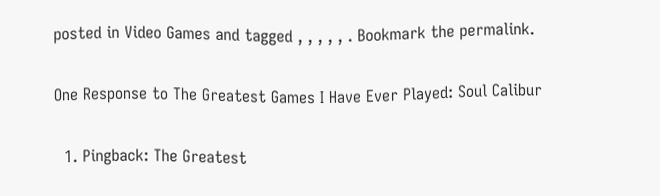posted in Video Games and tagged , , , , , . Bookmark the permalink.

One Response to The Greatest Games I Have Ever Played: Soul Calibur

  1. Pingback: The Greatest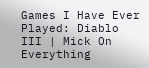Games I Have Ever Played: Diablo III | Mick On Everything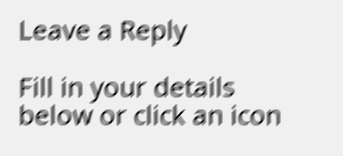Leave a Reply

Fill in your details below or click an icon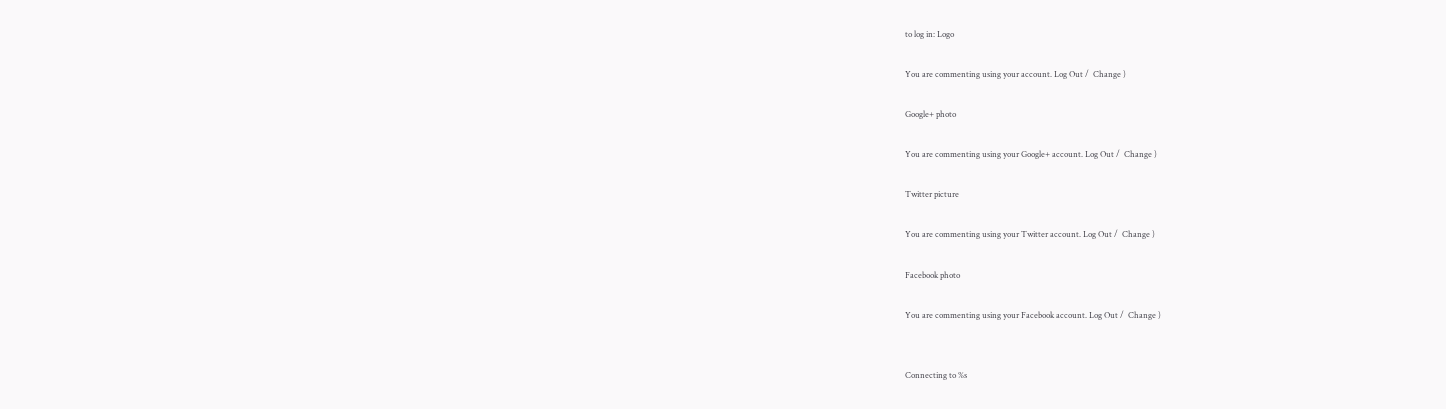to log in: Logo

You are commenting using your account. Log Out /  Change )

Google+ photo

You are commenting using your Google+ account. Log Out /  Change )

Twitter picture

You are commenting using your Twitter account. Log Out /  Change )

Facebook photo

You are commenting using your Facebook account. Log Out /  Change )


Connecting to %s